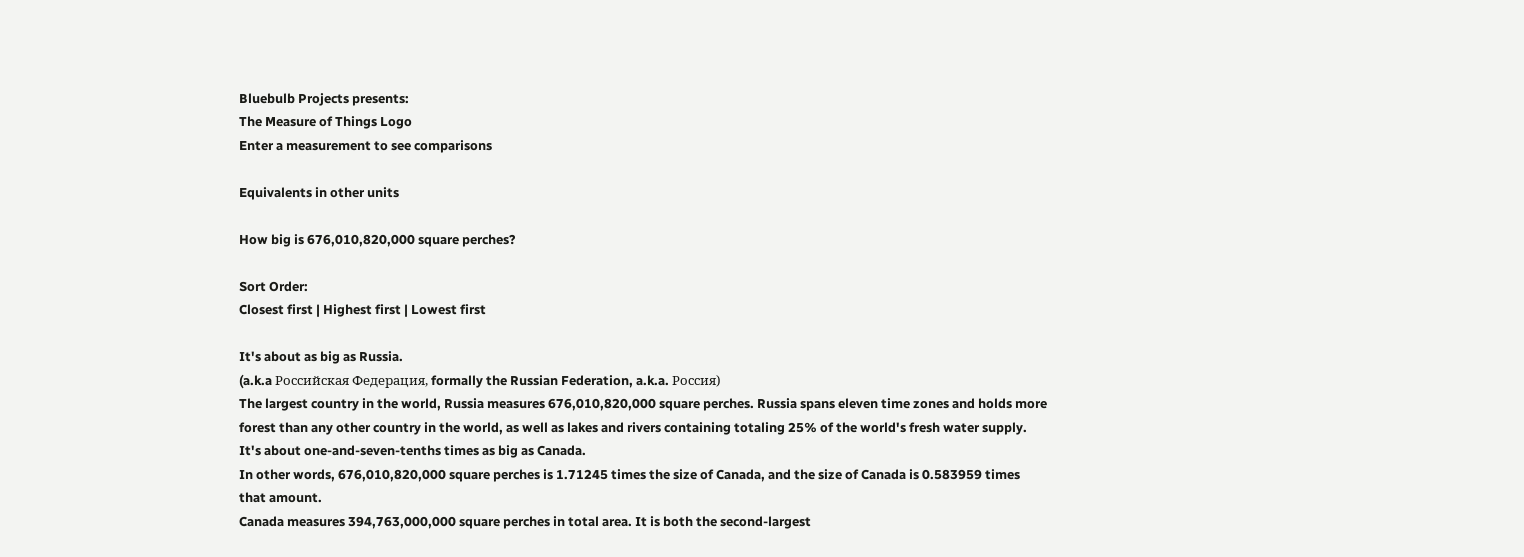Bluebulb Projects presents:
The Measure of Things Logo
Enter a measurement to see comparisons

Equivalents in other units

How big is 676,010,820,000 square perches?

Sort Order:
Closest first | Highest first | Lowest first

It's about as big as Russia.
(a.k.a Российская Федерация, formally the Russian Federation, a.k.a. Россия)
The largest country in the world, Russia measures 676,010,820,000 square perches. Russia spans eleven time zones and holds more forest than any other country in the world, as well as lakes and rivers containing totaling 25% of the world's fresh water supply.
It's about one-and-seven-tenths times as big as Canada.
In other words, 676,010,820,000 square perches is 1.71245 times the size of Canada, and the size of Canada is 0.583959 times that amount.
Canada measures 394,763,000,000 square perches in total area. It is both the second-largest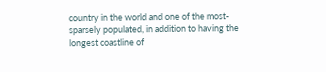country in the world and one of the most-sparsely populated, in addition to having the longest coastline of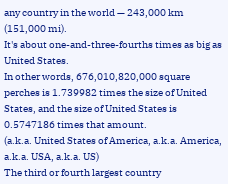any country in the world — 243,000 km (151,000 mi).
It's about one-and-three-fourths times as big as United States.
In other words, 676,010,820,000 square perches is 1.739982 times the size of United States, and the size of United States is 0.5747186 times that amount.
(a.k.a. United States of America, a.k.a. America, a.k.a. USA, a.k.a. US)
The third or fourth largest country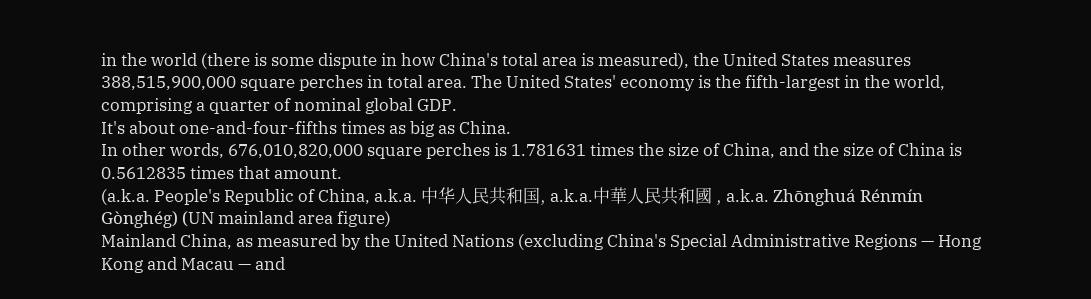in the world (there is some dispute in how China's total area is measured), the United States measures 388,515,900,000 square perches in total area. The United States' economy is the fifth-largest in the world, comprising a quarter of nominal global GDP.
It's about one-and-four-fifths times as big as China.
In other words, 676,010,820,000 square perches is 1.781631 times the size of China, and the size of China is 0.5612835 times that amount.
(a.k.a. People's Republic of China, a.k.a. 中华人民共和国, a.k.a.中華人民共和國 , a.k.a. Zhōnghuá Rénmín Gònghég) (UN mainland area figure)
Mainland China, as measured by the United Nations (excluding China's Special Administrative Regions — Hong Kong and Macau — and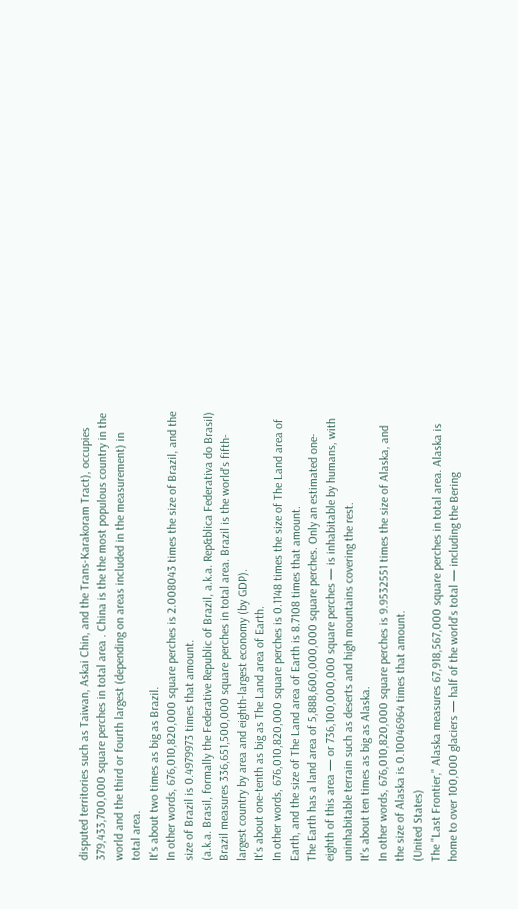disputed territories such as Taiwan, Askai Chin, and the Trans-Karakoram Tract), occupies 379,433,700,000 square perches in total area . China is the the most populous country in the world and the third or fourth largest (depending on areas included in the measurement) in total area.
It's about two times as big as Brazil.
In other words, 676,010,820,000 square perches is 2.008043 times the size of Brazil, and the size of Brazil is 0.4979973 times that amount.
(a.k.a. Brasil, formally the Federative Republic of Brazil, a.k.a. Rep&blica Federativa do Brasil)
Brazil measures 336,651,500,000 square perches in total area. Brazil is the world's fifth-largest country by area and eighth-largest economy (by GDP).
It's about one-tenth as big as The Land area of Earth.
In other words, 676,010,820,000 square perches is 0.1148 times the size of The Land area of Earth, and the size of The Land area of Earth is 8.7108 times that amount.
The Earth has a land area of 5,888,600,000,000 square perches. Only an estimated one-eighth of this area — or 736,100,000,000 square perches — is inhabitable by humans, with uninhabitable terrain such as deserts and high mountains covering the rest.
It's about ten times as big as Alaska.
In other words, 676,010,820,000 square perches is 9.9532551 times the size of Alaska, and the size of Alaska is 0.10046964 times that amount.
(United States)
The "Last Frontier," Alaska measures 67,918,567,000 square perches in total area. Alaska is home to over 100,000 glaciers — half of the world's total — including the Bering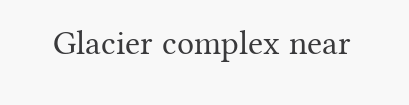Glacier complex near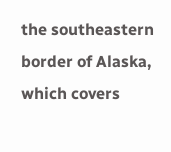the southeastern border of Alaska, which covers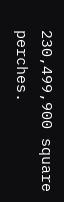230,499,900 square perches.